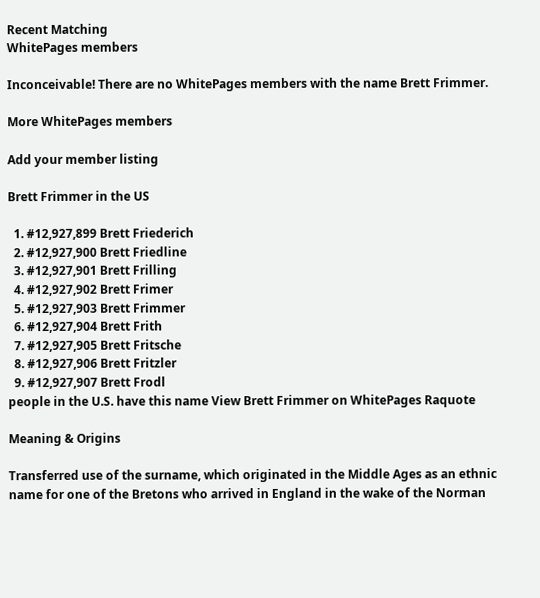Recent Matching
WhitePages members

Inconceivable! There are no WhitePages members with the name Brett Frimmer.

More WhitePages members

Add your member listing

Brett Frimmer in the US

  1. #12,927,899 Brett Friederich
  2. #12,927,900 Brett Friedline
  3. #12,927,901 Brett Frilling
  4. #12,927,902 Brett Frimer
  5. #12,927,903 Brett Frimmer
  6. #12,927,904 Brett Frith
  7. #12,927,905 Brett Fritsche
  8. #12,927,906 Brett Fritzler
  9. #12,927,907 Brett Frodl
people in the U.S. have this name View Brett Frimmer on WhitePages Raquote

Meaning & Origins

Transferred use of the surname, which originated in the Middle Ages as an ethnic name for one of the Bretons who arrived in England in the wake of the Norman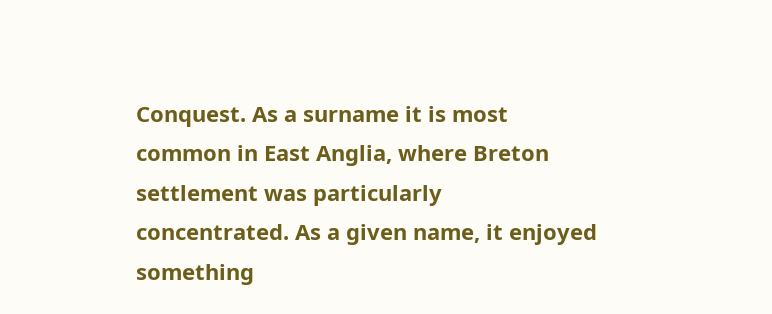Conquest. As a surname it is most common in East Anglia, where Breton settlement was particularly concentrated. As a given name, it enjoyed something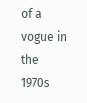of a vogue in the 1970s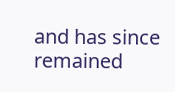and has since remained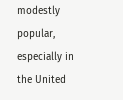modestly popular, especially in the United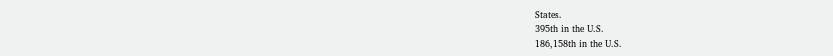States.
395th in the U.S.
186,158th in the U.S.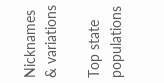Nicknames & variations

Top state populations